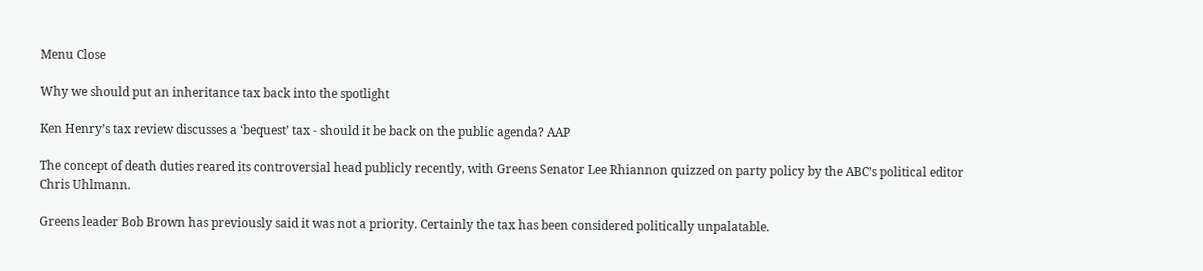Menu Close

Why we should put an inheritance tax back into the spotlight

Ken Henry’s tax review discusses a ‘bequest’ tax - should it be back on the public agenda? AAP

The concept of death duties reared its controversial head publicly recently, with Greens Senator Lee Rhiannon quizzed on party policy by the ABC’s political editor Chris Uhlmann.

Greens leader Bob Brown has previously said it was not a priority. Certainly the tax has been considered politically unpalatable.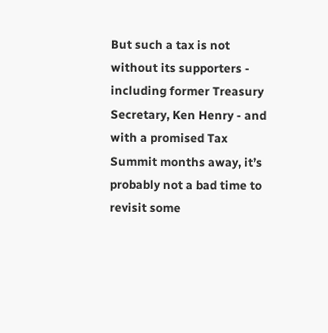But such a tax is not without its supporters - including former Treasury Secretary, Ken Henry - and with a promised Tax Summit months away, it’s probably not a bad time to revisit some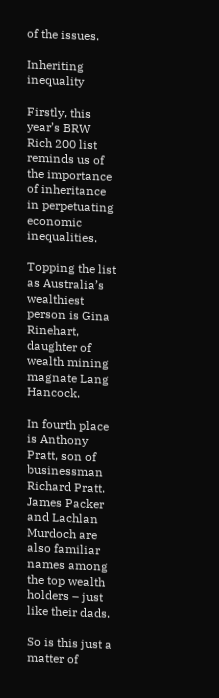of the issues.

Inheriting inequality

Firstly, this year’s BRW Rich 200 list reminds us of the importance of inheritance in perpetuating economic inequalities.

Topping the list as Australia’s wealthiest person is Gina Rinehart, daughter of wealth mining magnate Lang Hancock.

In fourth place is Anthony Pratt, son of businessman Richard Pratt. James Packer and Lachlan Murdoch are also familiar names among the top wealth holders – just like their dads.

So is this just a matter of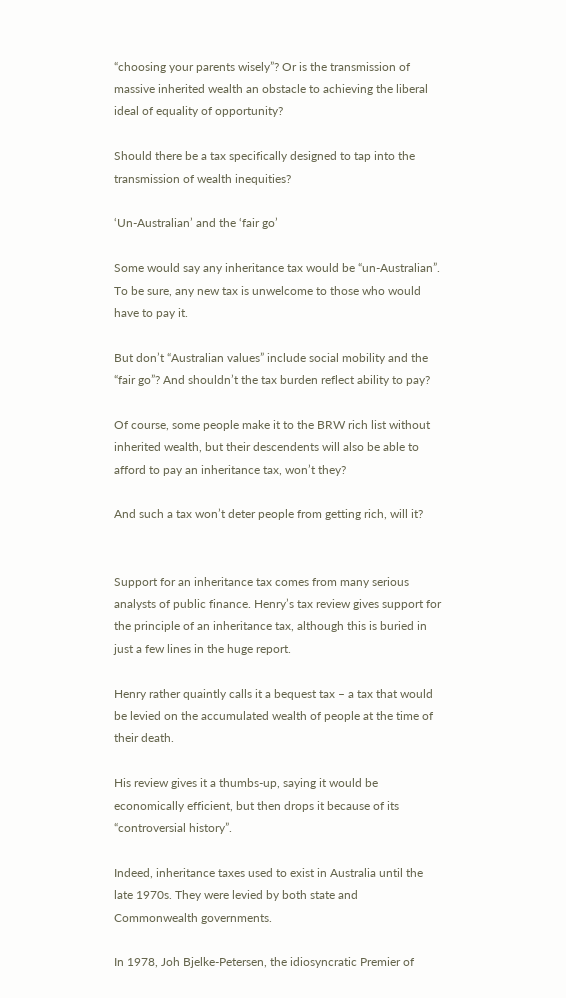“choosing your parents wisely”? Or is the transmission of massive inherited wealth an obstacle to achieving the liberal ideal of equality of opportunity?

Should there be a tax specifically designed to tap into the transmission of wealth inequities?

‘Un-Australian’ and the ‘fair go’

Some would say any inheritance tax would be “un-Australian”. To be sure, any new tax is unwelcome to those who would have to pay it.

But don’t “Australian values” include social mobility and the “fair go”? And shouldn’t the tax burden reflect ability to pay?

Of course, some people make it to the BRW rich list without inherited wealth, but their descendents will also be able to afford to pay an inheritance tax, won’t they?

And such a tax won’t deter people from getting rich, will it?


Support for an inheritance tax comes from many serious analysts of public finance. Henry’s tax review gives support for the principle of an inheritance tax, although this is buried in just a few lines in the huge report.

Henry rather quaintly calls it a bequest tax – a tax that would be levied on the accumulated wealth of people at the time of their death.

His review gives it a thumbs-up, saying it would be economically efficient, but then drops it because of its “controversial history”.

Indeed, inheritance taxes used to exist in Australia until the late 1970s. They were levied by both state and Commonwealth governments.

In 1978, Joh Bjelke-Petersen, the idiosyncratic Premier of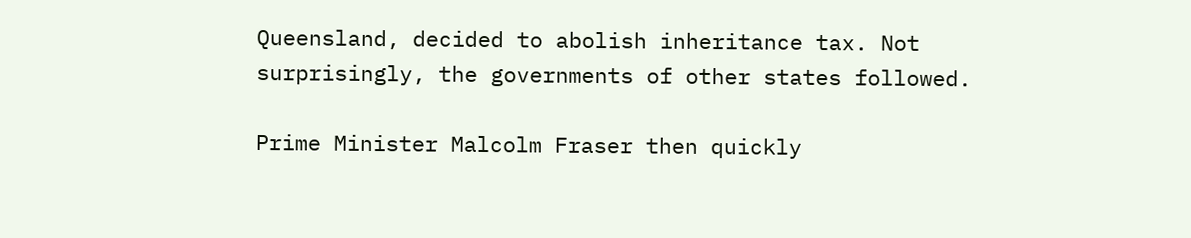Queensland, decided to abolish inheritance tax. Not surprisingly, the governments of other states followed.

Prime Minister Malcolm Fraser then quickly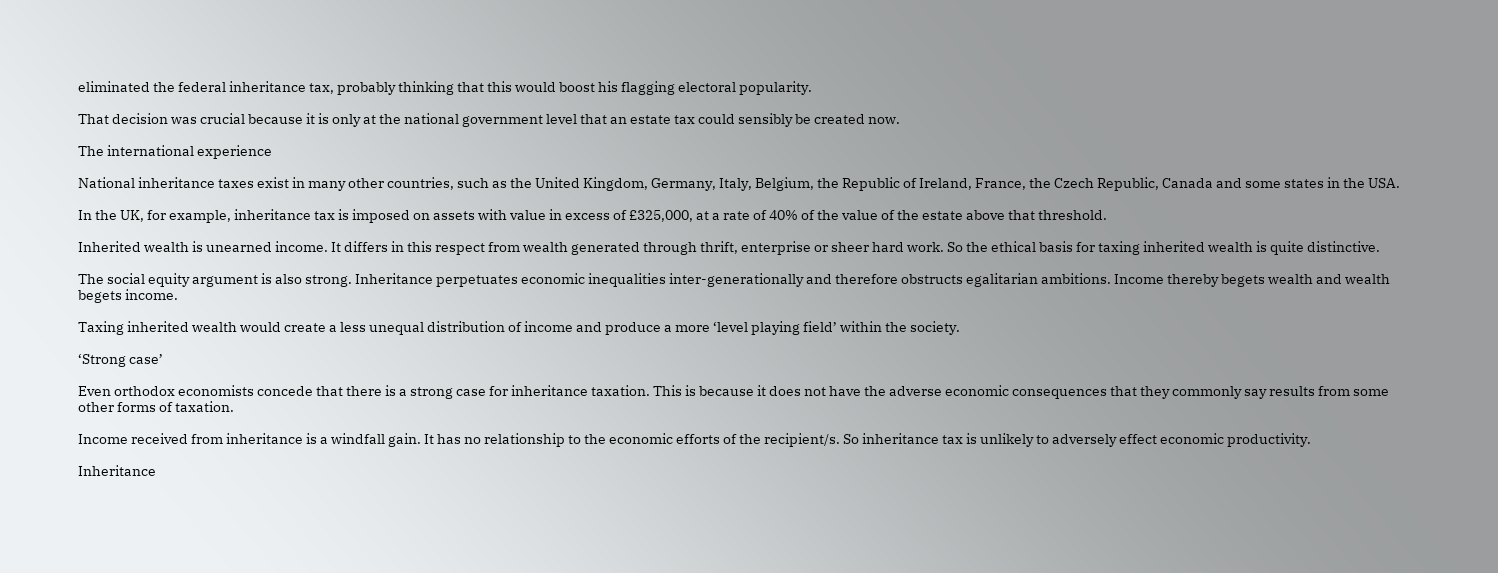eliminated the federal inheritance tax, probably thinking that this would boost his flagging electoral popularity.

That decision was crucial because it is only at the national government level that an estate tax could sensibly be created now.

The international experience

National inheritance taxes exist in many other countries, such as the United Kingdom, Germany, Italy, Belgium, the Republic of Ireland, France, the Czech Republic, Canada and some states in the USA.

In the UK, for example, inheritance tax is imposed on assets with value in excess of £325,000, at a rate of 40% of the value of the estate above that threshold.

Inherited wealth is unearned income. It differs in this respect from wealth generated through thrift, enterprise or sheer hard work. So the ethical basis for taxing inherited wealth is quite distinctive.

The social equity argument is also strong. Inheritance perpetuates economic inequalities inter-generationally and therefore obstructs egalitarian ambitions. Income thereby begets wealth and wealth begets income.

Taxing inherited wealth would create a less unequal distribution of income and produce a more ‘level playing field’ within the society.

‘Strong case’

Even orthodox economists concede that there is a strong case for inheritance taxation. This is because it does not have the adverse economic consequences that they commonly say results from some other forms of taxation.

Income received from inheritance is a windfall gain. It has no relationship to the economic efforts of the recipient/s. So inheritance tax is unlikely to adversely effect economic productivity.

Inheritance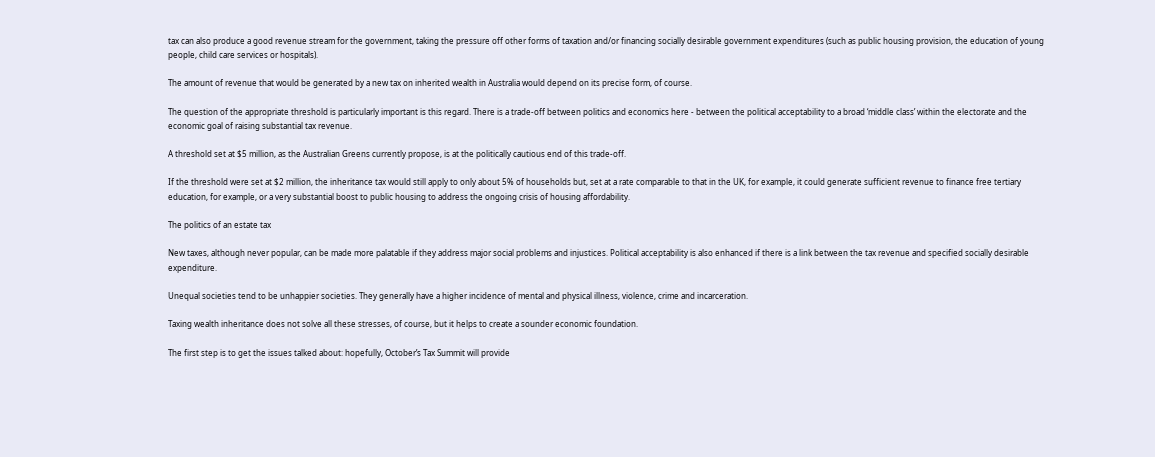tax can also produce a good revenue stream for the government, taking the pressure off other forms of taxation and/or financing socially desirable government expenditures (such as public housing provision, the education of young people, child care services or hospitals).

The amount of revenue that would be generated by a new tax on inherited wealth in Australia would depend on its precise form, of course.

The question of the appropriate threshold is particularly important is this regard. There is a trade-off between politics and economics here - between the political acceptability to a broad ‘middle class’ within the electorate and the economic goal of raising substantial tax revenue.

A threshold set at $5 million, as the Australian Greens currently propose, is at the politically cautious end of this trade-off.

If the threshold were set at $2 million, the inheritance tax would still apply to only about 5% of households but, set at a rate comparable to that in the UK, for example, it could generate sufficient revenue to finance free tertiary education, for example, or a very substantial boost to public housing to address the ongoing crisis of housing affordability.

The politics of an estate tax

New taxes, although never popular, can be made more palatable if they address major social problems and injustices. Political acceptability is also enhanced if there is a link between the tax revenue and specified socially desirable expenditure.

Unequal societies tend to be unhappier societies. They generally have a higher incidence of mental and physical illness, violence, crime and incarceration.

Taxing wealth inheritance does not solve all these stresses, of course, but it helps to create a sounder economic foundation.

The first step is to get the issues talked about: hopefully, October’s Tax Summit will provide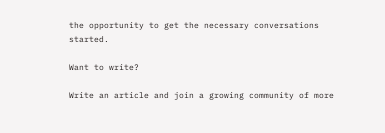the opportunity to get the necessary conversations started.

Want to write?

Write an article and join a growing community of more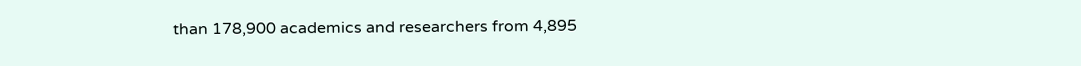than 178,900 academics and researchers from 4,895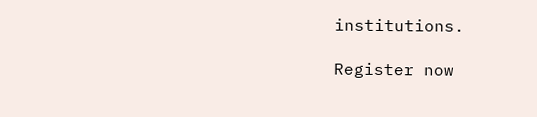institutions.

Register now